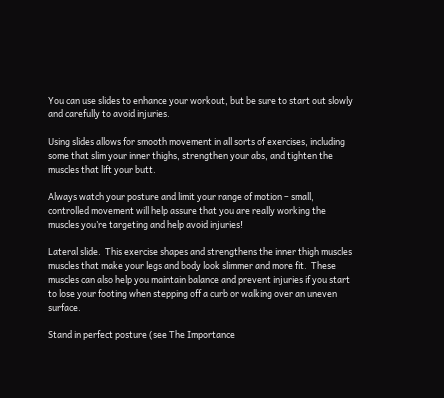You can use slides to enhance your workout, but be sure to start out slowly and carefully to avoid injuries.

Using slides allows for smooth movement in all sorts of exercises, including some that slim your inner thighs, strengthen your abs, and tighten the muscles that lift your butt.

Always watch your posture and limit your range of motion – small, controlled movement will help assure that you are really working the muscles you’re targeting and help avoid injuries!

Lateral slide.  This exercise shapes and strengthens the inner thigh muscles muscles that make your legs and body look slimmer and more fit.  These muscles can also help you maintain balance and prevent injuries if you start to lose your footing when stepping off a curb or walking over an uneven surface.

Stand in perfect posture (see The Importance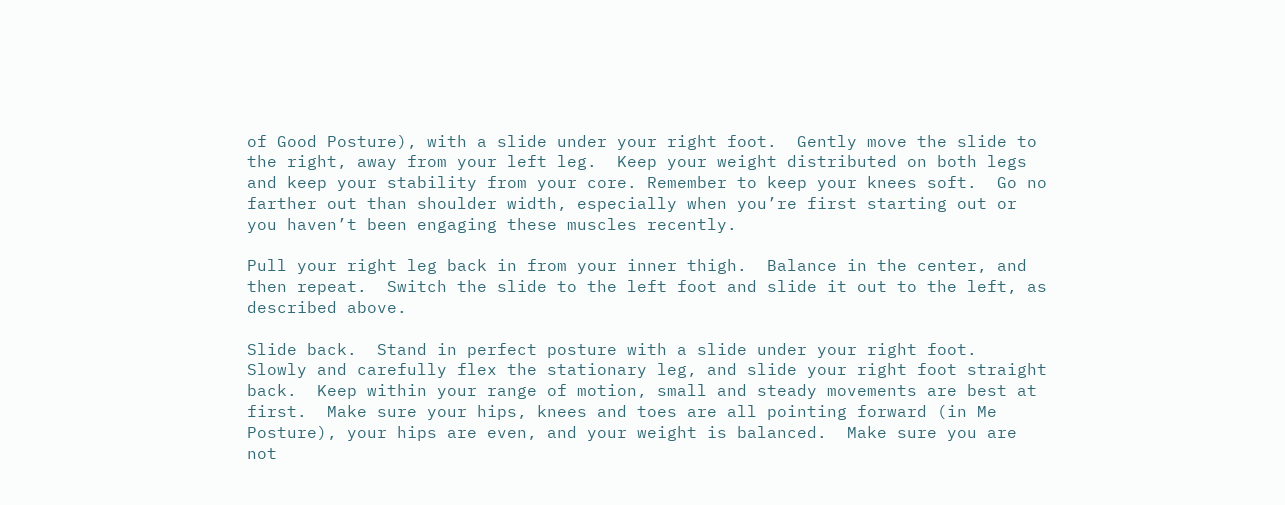of Good Posture), with a slide under your right foot.  Gently move the slide to the right, away from your left leg.  Keep your weight distributed on both legs and keep your stability from your core. Remember to keep your knees soft.  Go no farther out than shoulder width, especially when you’re first starting out or you haven’t been engaging these muscles recently.

Pull your right leg back in from your inner thigh.  Balance in the center, and then repeat.  Switch the slide to the left foot and slide it out to the left, as described above.

Slide back.  Stand in perfect posture with a slide under your right foot.  Slowly and carefully flex the stationary leg, and slide your right foot straight back.  Keep within your range of motion, small and steady movements are best at first.  Make sure your hips, knees and toes are all pointing forward (in Me Posture), your hips are even, and your weight is balanced.  Make sure you are not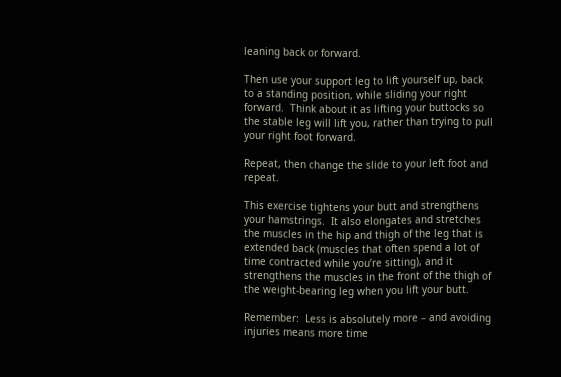leaning back or forward.

Then use your support leg to lift yourself up, back to a standing position, while sliding your right forward.  Think about it as lifting your buttocks so the stable leg will lift you, rather than trying to pull your right foot forward.

Repeat, then change the slide to your left foot and repeat.

This exercise tightens your butt and strengthens your hamstrings.  It also elongates and stretches the muscles in the hip and thigh of the leg that is extended back (muscles that often spend a lot of time contracted while you’re sitting), and it strengthens the muscles in the front of the thigh of the weight-bearing leg when you lift your butt.

Remember:  Less is absolutely more – and avoiding injuries means more time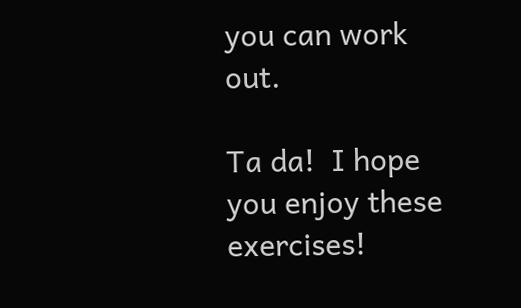you can work out.

Ta da!  I hope you enjoy these exercises!